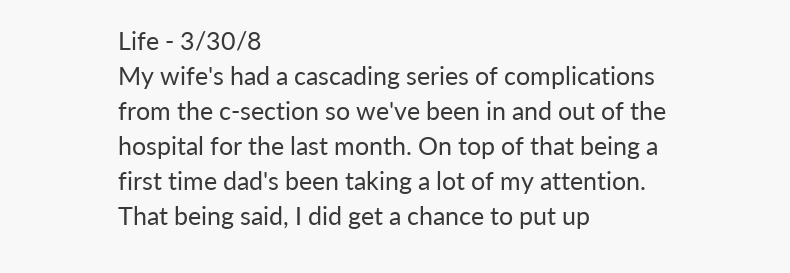Life - 3/30/8
My wife's had a cascading series of complications from the c-section so we've been in and out of the hospital for the last month. On top of that being a first time dad's been taking a lot of my attention. That being said, I did get a chance to put up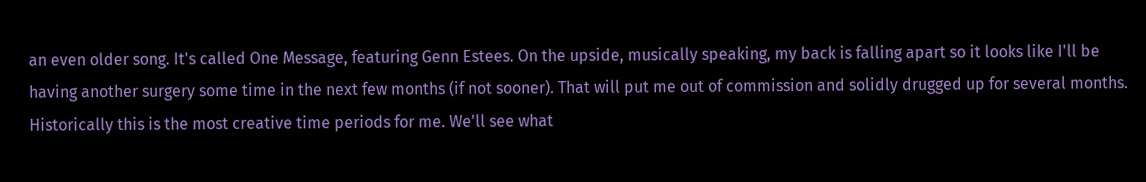an even older song. It's called One Message, featuring Genn Estees. On the upside, musically speaking, my back is falling apart so it looks like I'll be having another surgery some time in the next few months (if not sooner). That will put me out of commission and solidly drugged up for several months. Historically this is the most creative time periods for me. We'll see what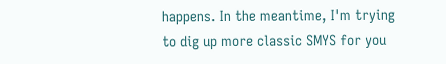happens. In the meantime, I'm trying to dig up more classic SMYS for you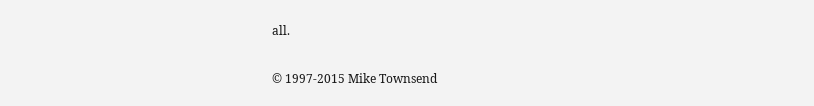all.

© 1997-2015 Mike Townsend